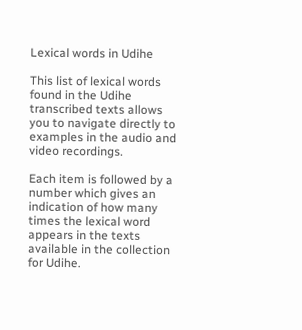Lexical words in Udihe

This list of lexical words found in the Udihe transcribed texts allows you to navigate directly to examples in the audio and video recordings.

Each item is followed by a number which gives an indication of how many times the lexical word appears in the texts available in the collection for Udihe.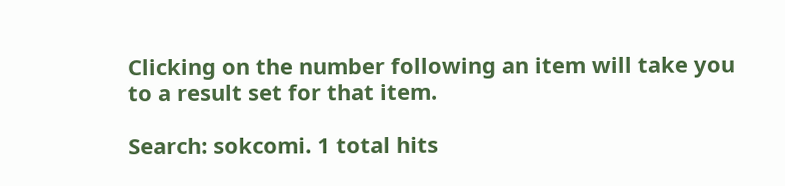Clicking on the number following an item will take you to a result set for that item.

Search: sokcomi. 1 total hits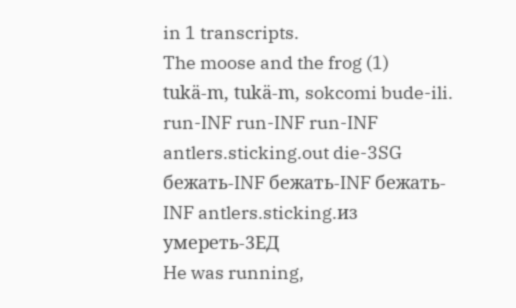in 1 transcripts.
The moose and the frog (1)
tukä-m, tukä-m, sokcomi bude-ili.
run-INF run-INF run-INF antlers.sticking.out die-3SG
бежать-INF бежать-INF бежать-INF antlers.sticking.из умереть-3ЕД
He was running,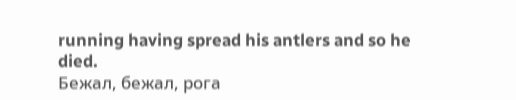running having spread his antlers and so he died.
Бежал, бежал, рога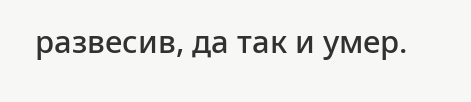развесив, да так и умер.